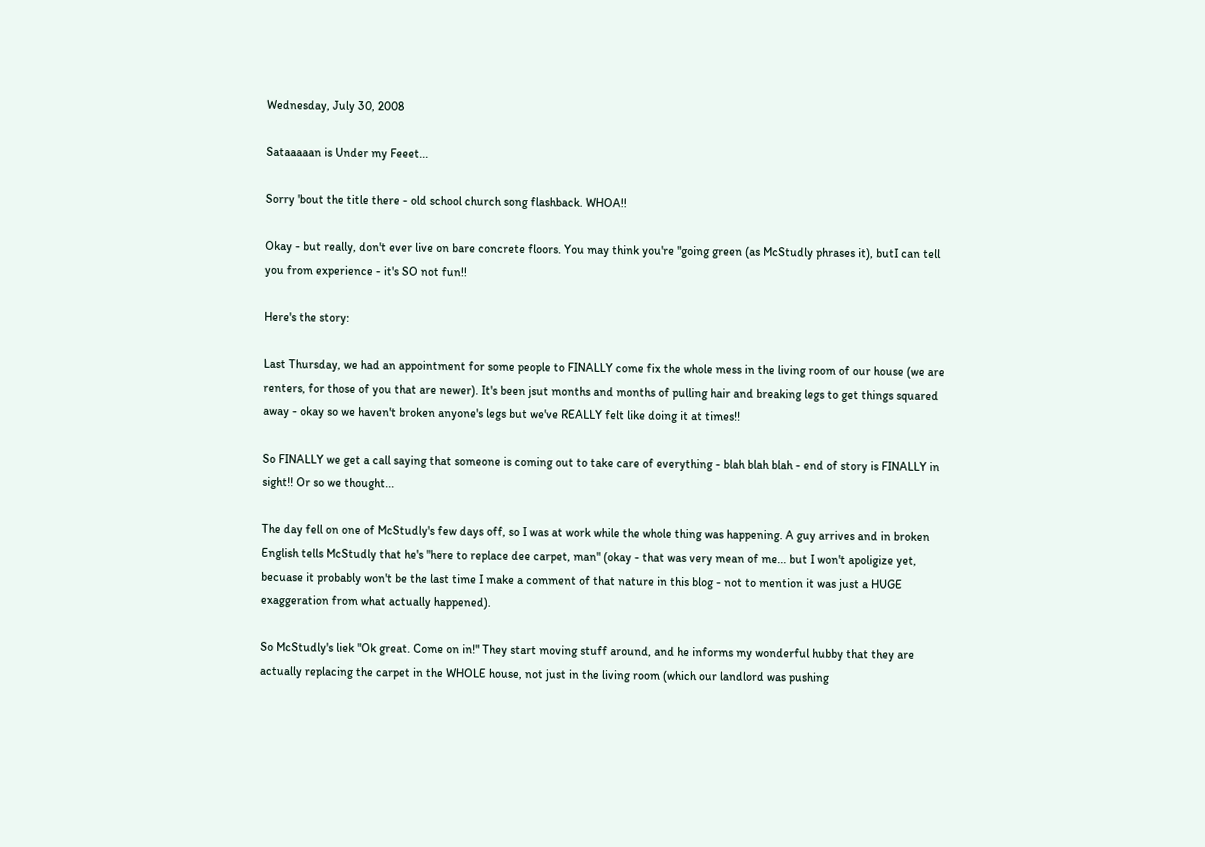Wednesday, July 30, 2008

Sataaaaan is Under my Feeet...

Sorry 'bout the title there - old school church song flashback. WHOA!!

Okay - but really, don't ever live on bare concrete floors. You may think you're "going green (as McStudly phrases it), butI can tell you from experience - it's SO not fun!!

Here's the story:

Last Thursday, we had an appointment for some people to FINALLY come fix the whole mess in the living room of our house (we are renters, for those of you that are newer). It's been jsut months and months of pulling hair and breaking legs to get things squared away - okay so we haven't broken anyone's legs but we've REALLY felt like doing it at times!!

So FINALLY we get a call saying that someone is coming out to take care of everything - blah blah blah - end of story is FINALLY in sight!! Or so we thought...

The day fell on one of McStudly's few days off, so I was at work while the whole thing was happening. A guy arrives and in broken English tells McStudly that he's "here to replace dee carpet, man" (okay - that was very mean of me... but I won't apoligize yet, becuase it probably won't be the last time I make a comment of that nature in this blog - not to mention it was just a HUGE exaggeration from what actually happened).

So McStudly's liek "Ok great. Come on in!" They start moving stuff around, and he informs my wonderful hubby that they are actually replacing the carpet in the WHOLE house, not just in the living room (which our landlord was pushing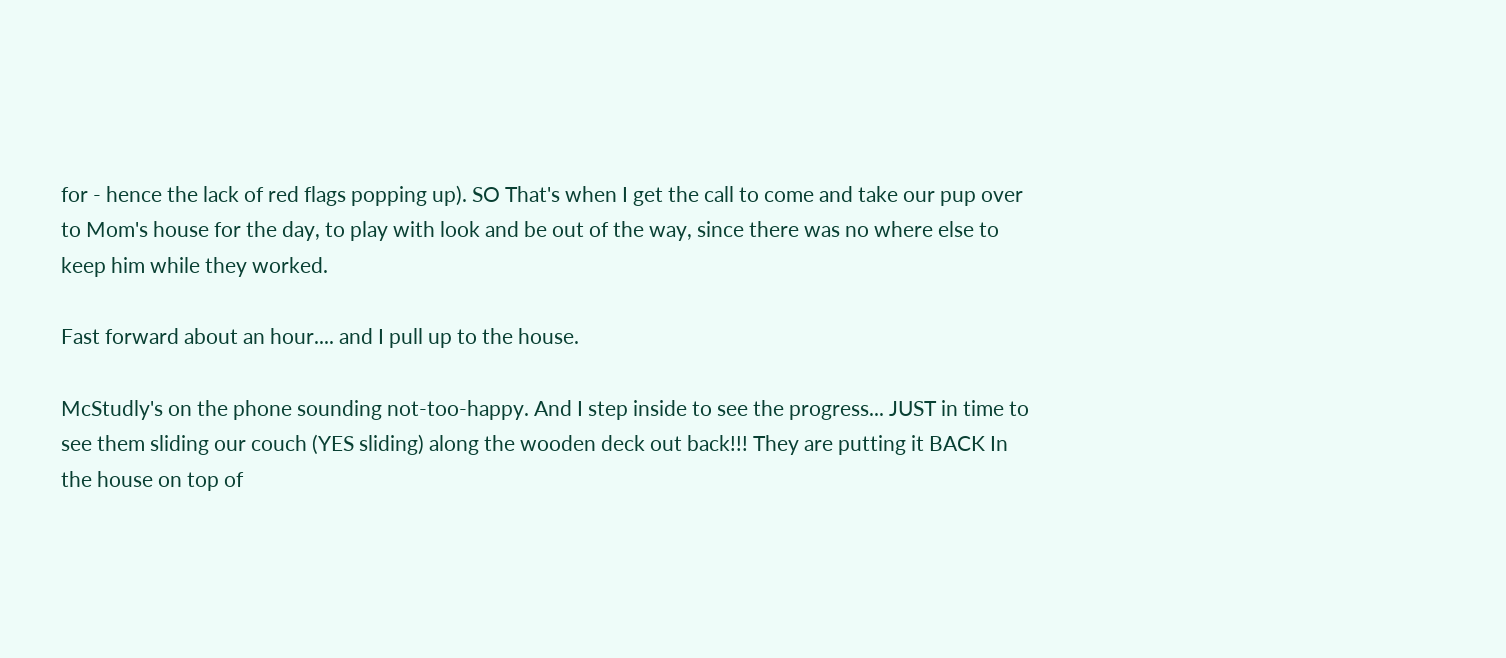for - hence the lack of red flags popping up). SO That's when I get the call to come and take our pup over to Mom's house for the day, to play with look and be out of the way, since there was no where else to keep him while they worked.

Fast forward about an hour.... and I pull up to the house.

McStudly's on the phone sounding not-too-happy. And I step inside to see the progress... JUST in time to see them sliding our couch (YES sliding) along the wooden deck out back!!! They are putting it BACK In the house on top of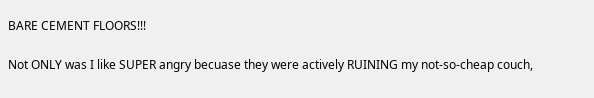BARE CEMENT FLOORS!!!

Not ONLY was I like SUPER angry becuase they were actively RUINING my not-so-cheap couch,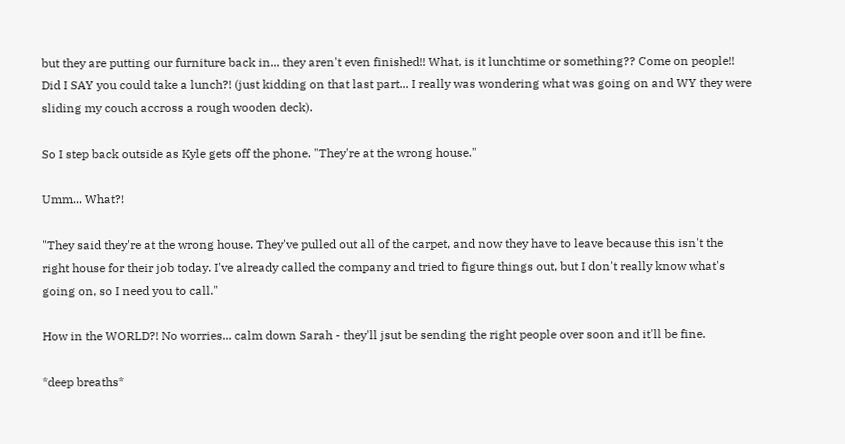but they are putting our furniture back in... they aren't even finished!! What, is it lunchtime or something?? Come on people!! Did I SAY you could take a lunch?! (just kidding on that last part... I really was wondering what was going on and WY they were sliding my couch accross a rough wooden deck).

So I step back outside as Kyle gets off the phone. "They're at the wrong house."

Umm... What?!

"They said they're at the wrong house. They've pulled out all of the carpet, and now they have to leave because this isn't the right house for their job today. I've already called the company and tried to figure things out, but I don't really know what's going on, so I need you to call."

How in the WORLD?! No worries... calm down Sarah - they'll jsut be sending the right people over soon and it'll be fine.

*deep breaths*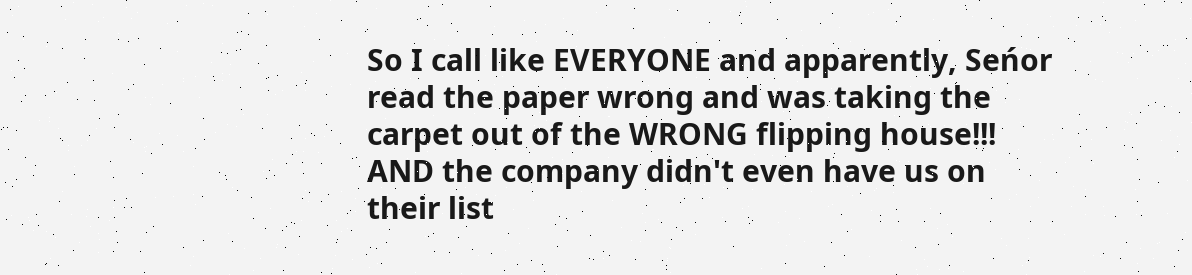So I call like EVERYONE and apparently, Seńor read the paper wrong and was taking the carpet out of the WRONG flipping house!!! AND the company didn't even have us on their list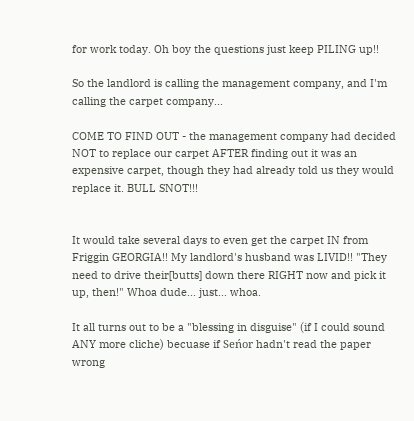for work today. Oh boy the questions just keep PILING up!!

So the landlord is calling the management company, and I'm calling the carpet company...

COME TO FIND OUT - the management company had decided NOT to replace our carpet AFTER finding out it was an expensive carpet, though they had already told us they would replace it. BULL SNOT!!!


It would take several days to even get the carpet IN from Friggin GEORGIA!! My landlord's husband was LIVID!! "They need to drive their[butts] down there RIGHT now and pick it up, then!" Whoa dude... just... whoa.

It all turns out to be a "blessing in disguise" (if I could sound ANY more cliche) becuase if Seńor hadn't read the paper wrong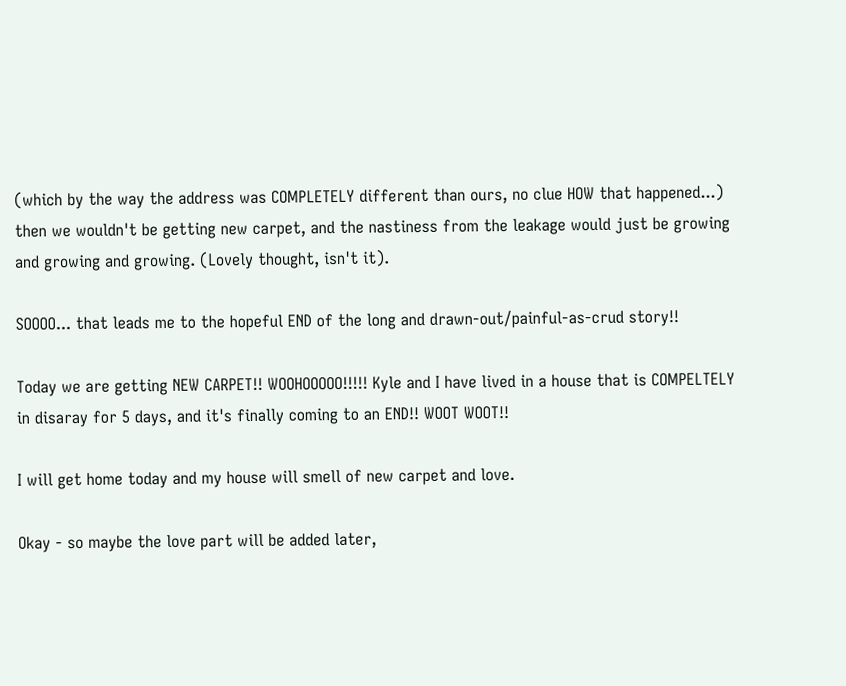(which by the way the address was COMPLETELY different than ours, no clue HOW that happened...) then we wouldn't be getting new carpet, and the nastiness from the leakage would just be growing and growing and growing. (Lovely thought, isn't it).

SOOOO... that leads me to the hopeful END of the long and drawn-out/painful-as-crud story!!

Today we are getting NEW CARPET!! WOOHOOOOO!!!!! Kyle and I have lived in a house that is COMPELTELY in disaray for 5 days, and it's finally coming to an END!! WOOT WOOT!!

I will get home today and my house will smell of new carpet and love.

Okay - so maybe the love part will be added later,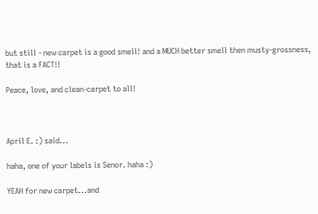but still - new carpet is a good smell! and a MUCH better smell then musty-grossness, that is a FACT!!

Peace, love, and clean-carpet to all!



April E. :) said...

haha, one of your labels is Senor. haha :)

YEAH for new carpet...and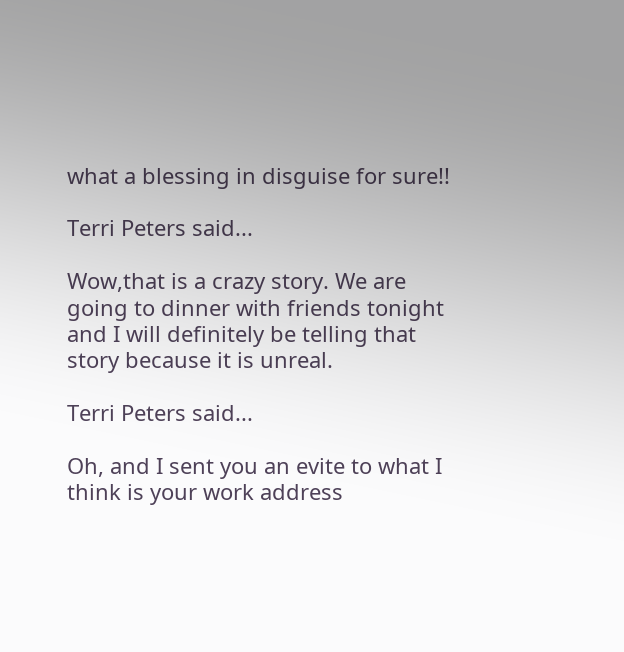what a blessing in disguise for sure!!

Terri Peters said...

Wow,that is a crazy story. We are going to dinner with friends tonight and I will definitely be telling that story because it is unreal.

Terri Peters said...

Oh, and I sent you an evite to what I think is your work address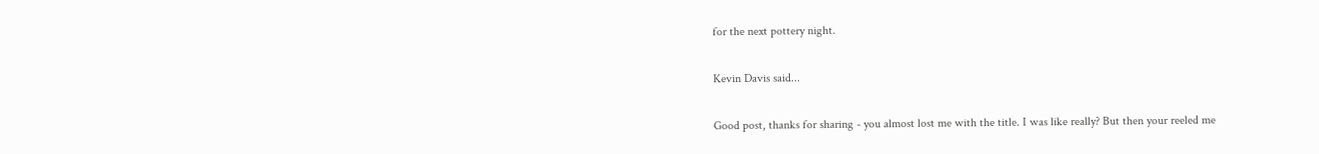for the next pottery night.

Kevin Davis said...

Good post, thanks for sharing - you almost lost me with the title. I was like really? But then your reeled me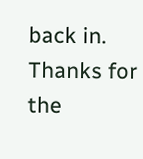back in. Thanks for the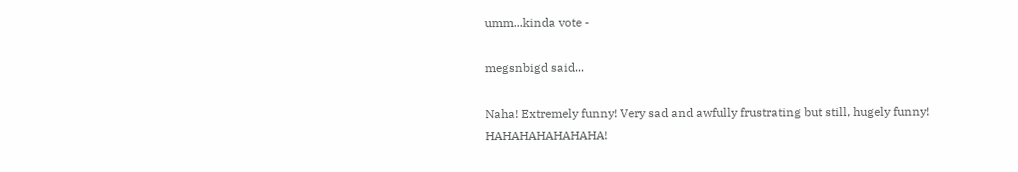umm...kinda vote -

megsnbigd said...

Naha! Extremely funny! Very sad and awfully frustrating but still, hugely funny! HAHAHAHAHAHAHA!